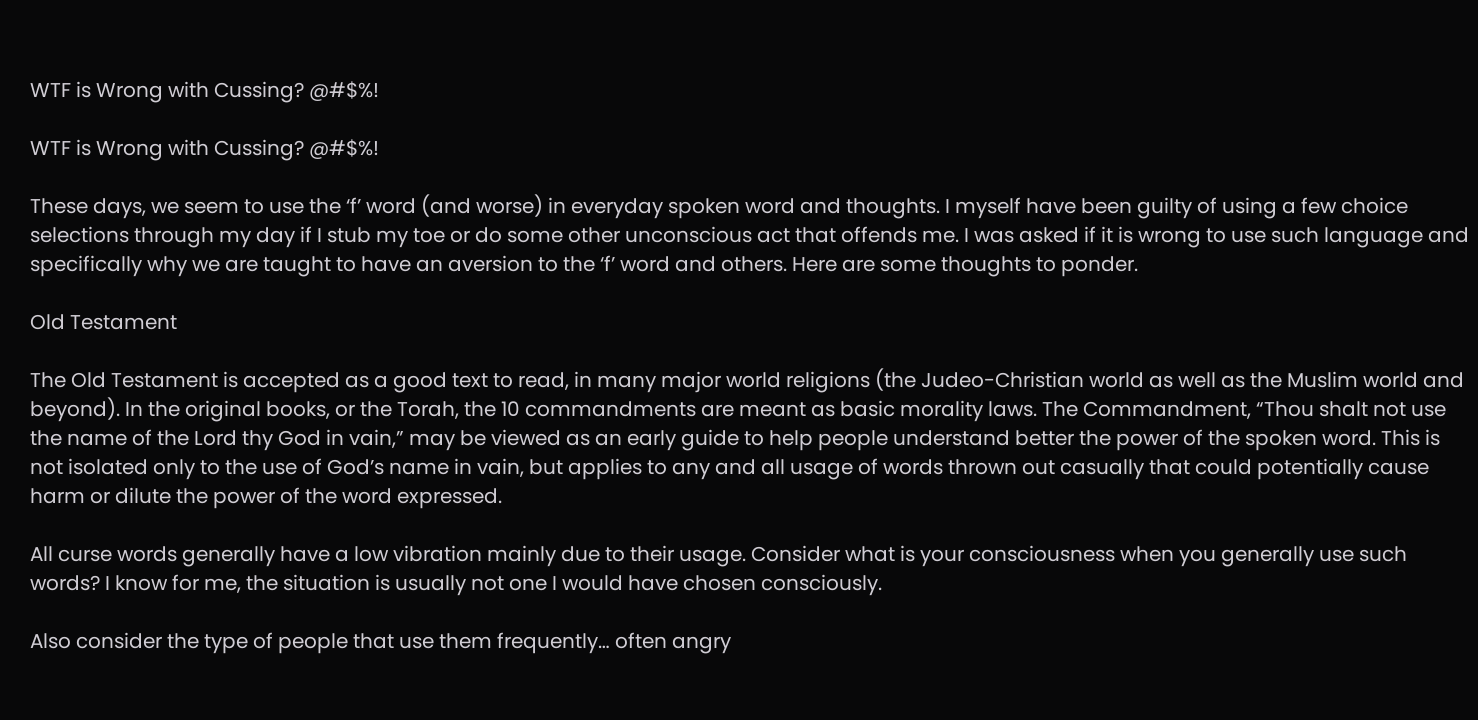WTF is Wrong with Cussing? @#$%!

WTF is Wrong with Cussing? @#$%!

These days, we seem to use the ‘f’ word (and worse) in everyday spoken word and thoughts. I myself have been guilty of using a few choice selections through my day if I stub my toe or do some other unconscious act that offends me. I was asked if it is wrong to use such language and specifically why we are taught to have an aversion to the ‘f’ word and others. Here are some thoughts to ponder.

Old Testament

The Old Testament is accepted as a good text to read, in many major world religions (the Judeo-Christian world as well as the Muslim world and beyond). In the original books, or the Torah, the 10 commandments are meant as basic morality laws. The Commandment, “Thou shalt not use the name of the Lord thy God in vain,” may be viewed as an early guide to help people understand better the power of the spoken word. This is not isolated only to the use of God’s name in vain, but applies to any and all usage of words thrown out casually that could potentially cause harm or dilute the power of the word expressed.

All curse words generally have a low vibration mainly due to their usage. Consider what is your consciousness when you generally use such words? I know for me, the situation is usually not one I would have chosen consciously.

Also consider the type of people that use them frequently… often angry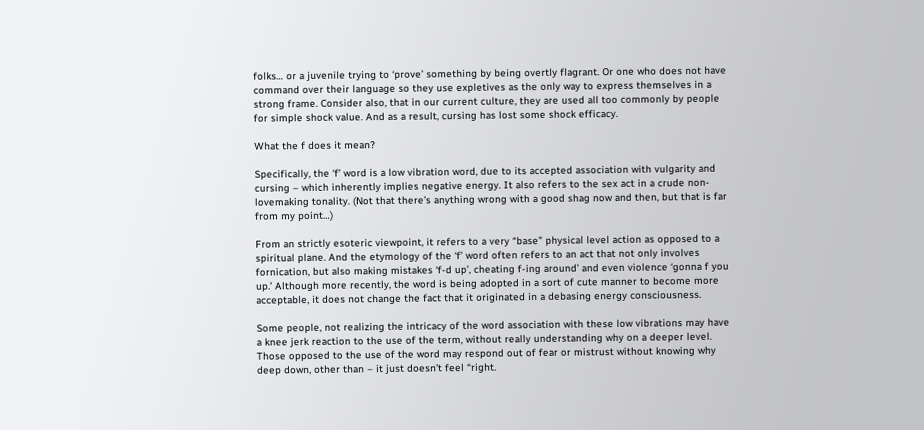folks… or a juvenile trying to ‘prove’ something by being overtly flagrant. Or one who does not have command over their language so they use expletives as the only way to express themselves in a strong frame. Consider also, that in our current culture, they are used all too commonly by people for simple shock value. And as a result, cursing has lost some shock efficacy.

What the f does it mean?

Specifically, the ‘f’ word is a low vibration word, due to its accepted association with vulgarity and cursing – which inherently implies negative energy. It also refers to the sex act in a crude non-lovemaking tonality. (Not that there’s anything wrong with a good shag now and then, but that is far from my point…)

From an strictly esoteric viewpoint, it refers to a very “base” physical level action as opposed to a spiritual plane. And the etymology of the ‘f’ word often refers to an act that not only involves fornication, but also making mistakes ‘f-d up’, cheating f-ing around’ and even violence ‘gonna f you up.’ Although more recently, the word is being adopted in a sort of cute manner to become more acceptable, it does not change the fact that it originated in a debasing energy consciousness.

Some people, not realizing the intricacy of the word association with these low vibrations may have a knee jerk reaction to the use of the term, without really understanding why on a deeper level. Those opposed to the use of the word may respond out of fear or mistrust without knowing why deep down, other than – it just doesn’t feel “right.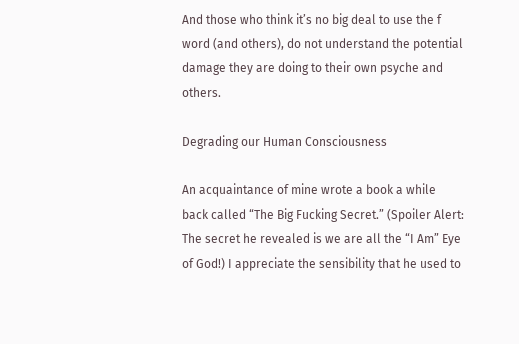And those who think it’s no big deal to use the f word (and others), do not understand the potential damage they are doing to their own psyche and others.

Degrading our Human Consciousness

An acquaintance of mine wrote a book a while back called “The Big Fucking Secret.” (Spoiler Alert: The secret he revealed is we are all the “I Am” Eye of God!) I appreciate the sensibility that he used to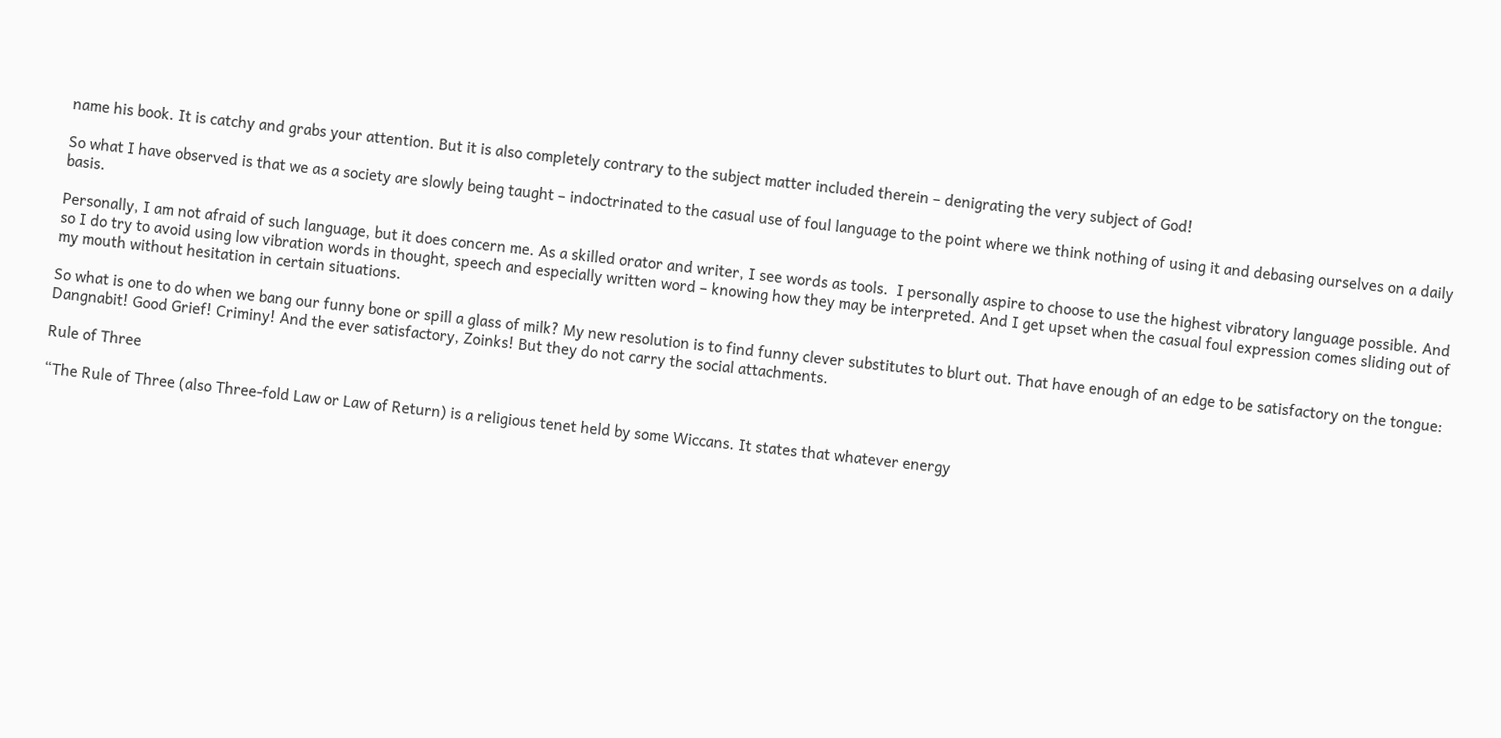name his book. It is catchy and grabs your attention. But it is also completely contrary to the subject matter included therein – denigrating the very subject of God!

So what I have observed is that we as a society are slowly being taught – indoctrinated to the casual use of foul language to the point where we think nothing of using it and debasing ourselves on a daily basis.

Personally, I am not afraid of such language, but it does concern me. As a skilled orator and writer, I see words as tools.  I personally aspire to choose to use the highest vibratory language possible. And so I do try to avoid using low vibration words in thought, speech and especially written word – knowing how they may be interpreted. And I get upset when the casual foul expression comes sliding out of my mouth without hesitation in certain situations.

So what is one to do when we bang our funny bone or spill a glass of milk? My new resolution is to find funny clever substitutes to blurt out. That have enough of an edge to be satisfactory on the tongue: Dangnabit! Good Grief! Criminy! And the ever satisfactory, Zoinks! But they do not carry the social attachments.

Rule of Three

“The Rule of Three (also Three-fold Law or Law of Return) is a religious tenet held by some Wiccans. It states that whatever energy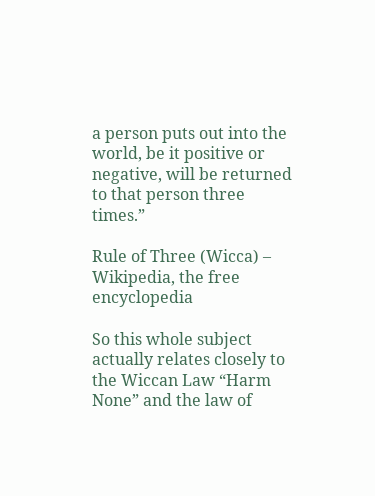a person puts out into the world, be it positive or negative, will be returned to that person three times.”

Rule of Three (Wicca) – Wikipedia, the free encyclopedia

So this whole subject actually relates closely to the Wiccan Law “Harm None” and the law of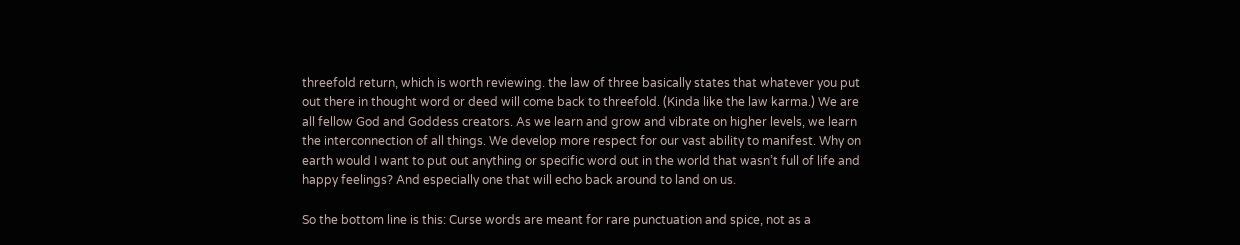threefold return, which is worth reviewing. the law of three basically states that whatever you put out there in thought word or deed will come back to threefold. (Kinda like the law karma.) We are all fellow God and Goddess creators. As we learn and grow and vibrate on higher levels, we learn the interconnection of all things. We develop more respect for our vast ability to manifest. Why on earth would I want to put out anything or specific word out in the world that wasn’t full of life and happy feelings? And especially one that will echo back around to land on us.

So the bottom line is this: Curse words are meant for rare punctuation and spice, not as a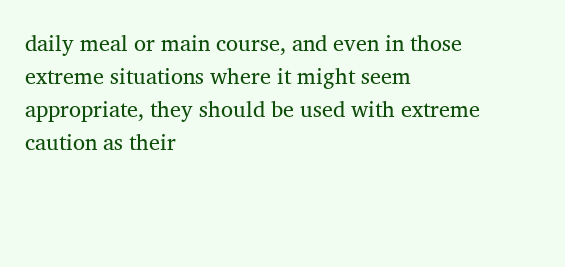daily meal or main course, and even in those extreme situations where it might seem appropriate, they should be used with extreme caution as their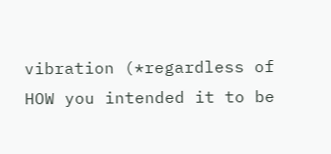vibration (*regardless of HOW you intended it to be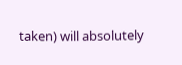taken) will absolutely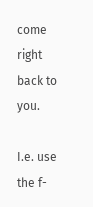come right back to you.

I.e. use the f-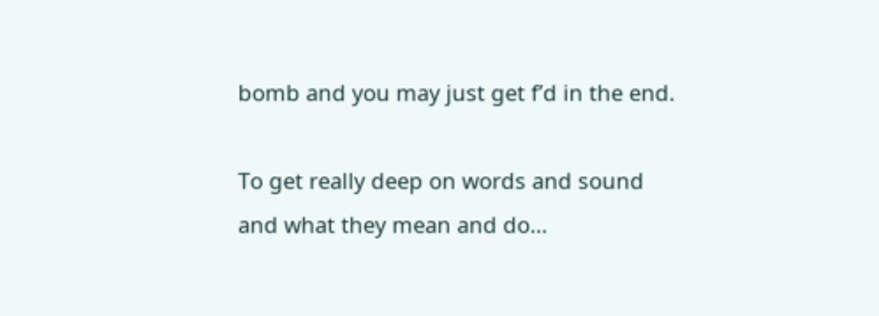bomb and you may just get f’d in the end.

To get really deep on words and sound and what they mean and do…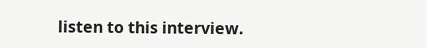listen to this interview.